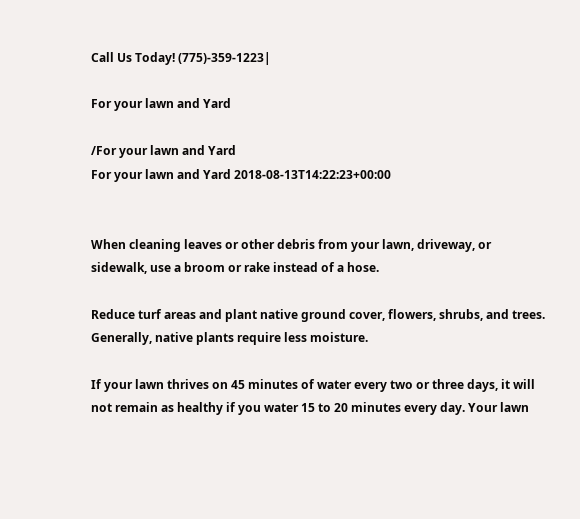Call Us Today! (775)-359-1223|

For your lawn and Yard

/For your lawn and Yard
For your lawn and Yard 2018-08-13T14:22:23+00:00


When cleaning leaves or other debris from your lawn, driveway, or sidewalk, use a broom or rake instead of a hose.

Reduce turf areas and plant native ground cover, flowers, shrubs, and trees. Generally, native plants require less moisture.

If your lawn thrives on 45 minutes of water every two or three days, it will not remain as healthy if you water 15 to 20 minutes every day. Your lawn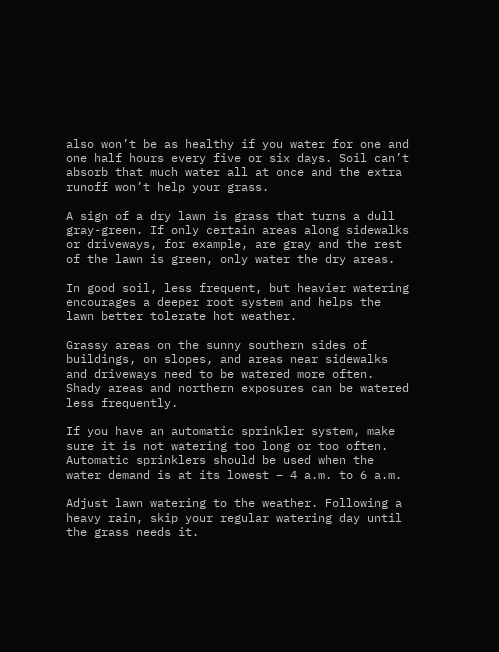also won’t be as healthy if you water for one and one half hours every five or six days. Soil can’t absorb that much water all at once and the extra runoff won’t help your grass.

A sign of a dry lawn is grass that turns a dull gray-green. If only certain areas along sidewalks or driveways, for example, are gray and the rest of the lawn is green, only water the dry areas.

In good soil, less frequent, but heavier watering encourages a deeper root system and helps the lawn better tolerate hot weather.

Grassy areas on the sunny southern sides of buildings, on slopes, and areas near sidewalks and driveways need to be watered more often. Shady areas and northern exposures can be watered less frequently.

If you have an automatic sprinkler system, make sure it is not watering too long or too often. Automatic sprinklers should be used when the water demand is at its lowest – 4 a.m. to 6 a.m.

Adjust lawn watering to the weather. Following a heavy rain, skip your regular watering day until the grass needs it.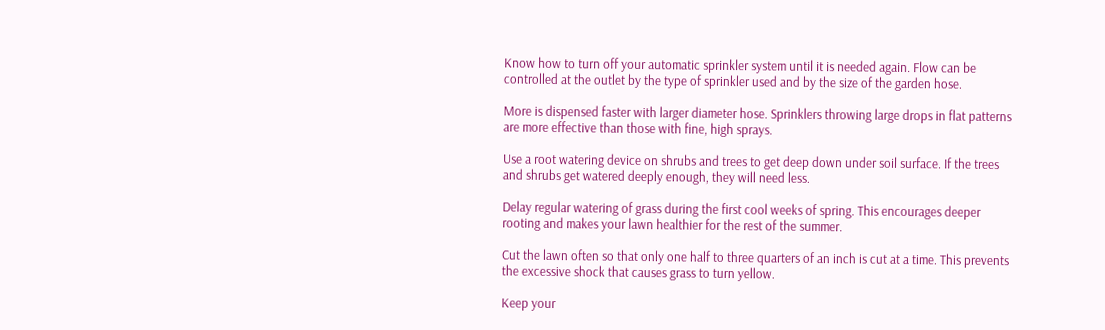Know how to turn off your automatic sprinkler system until it is needed again. Flow can be controlled at the outlet by the type of sprinkler used and by the size of the garden hose.

More is dispensed faster with larger diameter hose. Sprinklers throwing large drops in flat patterns are more effective than those with fine, high sprays.

Use a root watering device on shrubs and trees to get deep down under soil surface. If the trees and shrubs get watered deeply enough, they will need less.

Delay regular watering of grass during the first cool weeks of spring. This encourages deeper rooting and makes your lawn healthier for the rest of the summer.

Cut the lawn often so that only one half to three quarters of an inch is cut at a time. This prevents the excessive shock that causes grass to turn yellow.

Keep your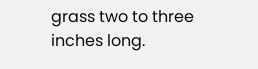grass two to three inches long.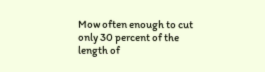Mow often enough to cut only 30 percent of the length of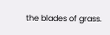the blades of grass.